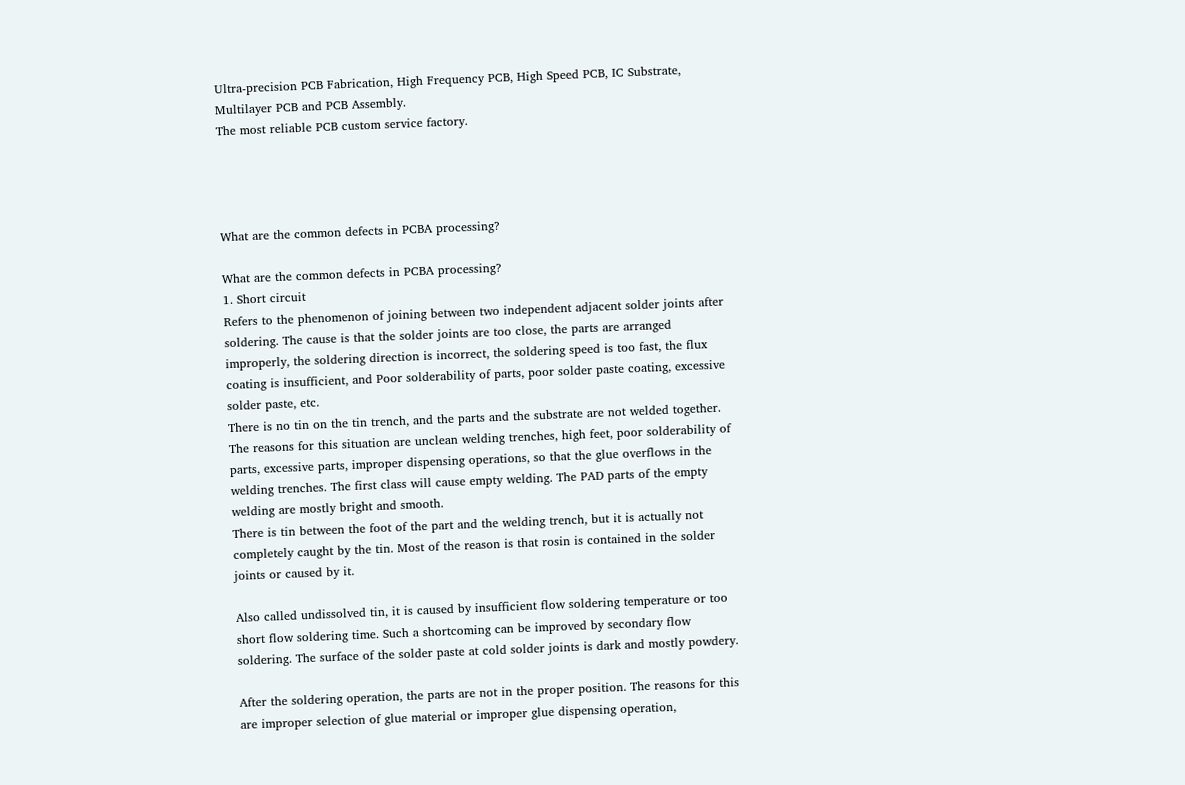Ultra-precision PCB Fabrication, High Frequency PCB, High Speed PCB, IC Substrate, Multilayer PCB and PCB Assembly.
The most reliable PCB custom service factory.




What are the common defects in PCBA processing?

What are the common defects in PCBA processing?
1. Short circuit
Refers to the phenomenon of joining between two independent adjacent solder joints after soldering. The cause is that the solder joints are too close, the parts are arranged improperly, the soldering direction is incorrect, the soldering speed is too fast, the flux coating is insufficient, and Poor solderability of parts, poor solder paste coating, excessive solder paste, etc.
There is no tin on the tin trench, and the parts and the substrate are not welded together. The reasons for this situation are unclean welding trenches, high feet, poor solderability of parts, excessive parts, improper dispensing operations, so that the glue overflows in the welding trenches. The first class will cause empty welding. The PAD parts of the empty welding are mostly bright and smooth.
There is tin between the foot of the part and the welding trench, but it is actually not completely caught by the tin. Most of the reason is that rosin is contained in the solder joints or caused by it.

Also called undissolved tin, it is caused by insufficient flow soldering temperature or too short flow soldering time. Such a shortcoming can be improved by secondary flow soldering. The surface of the solder paste at cold solder joints is dark and mostly powdery.

After the soldering operation, the parts are not in the proper position. The reasons for this are improper selection of glue material or improper glue dispensing operation,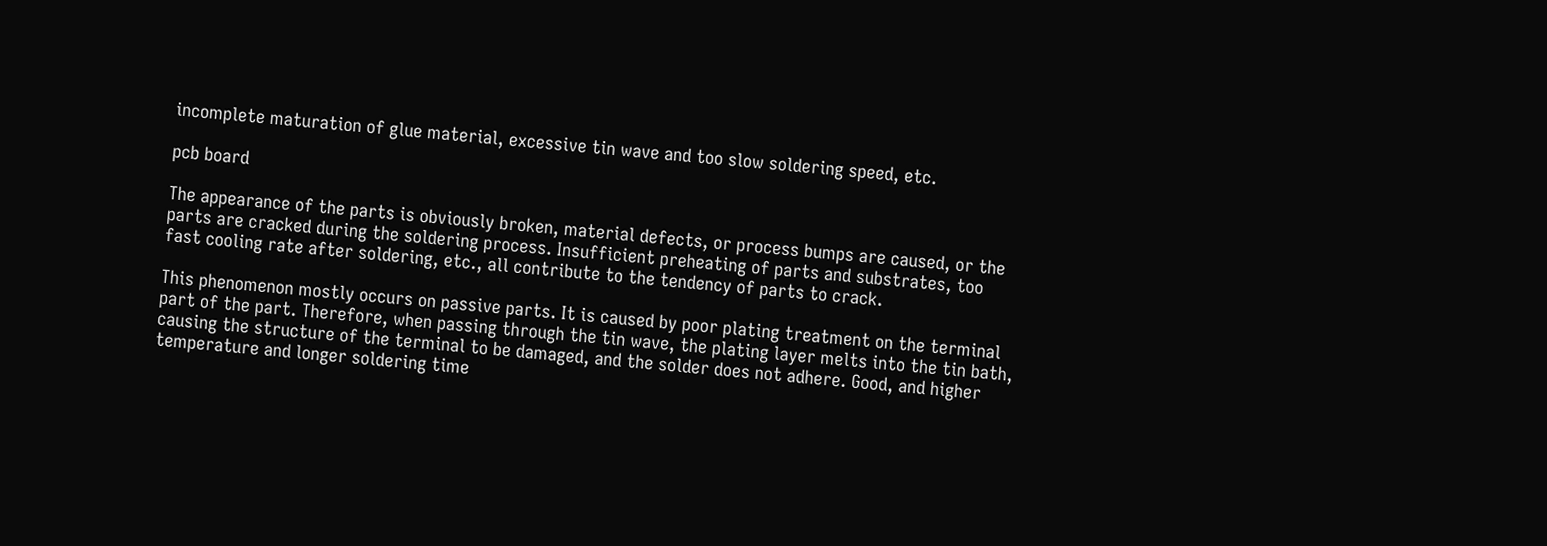incomplete maturation of glue material, excessive tin wave and too slow soldering speed, etc.

pcb board

The appearance of the parts is obviously broken, material defects, or process bumps are caused, or the parts are cracked during the soldering process. Insufficient preheating of parts and substrates, too fast cooling rate after soldering, etc., all contribute to the tendency of parts to crack.

This phenomenon mostly occurs on passive parts. It is caused by poor plating treatment on the terminal part of the part. Therefore, when passing through the tin wave, the plating layer melts into the tin bath, causing the structure of the terminal to be damaged, and the solder does not adhere. Good, and higher temperature and longer soldering time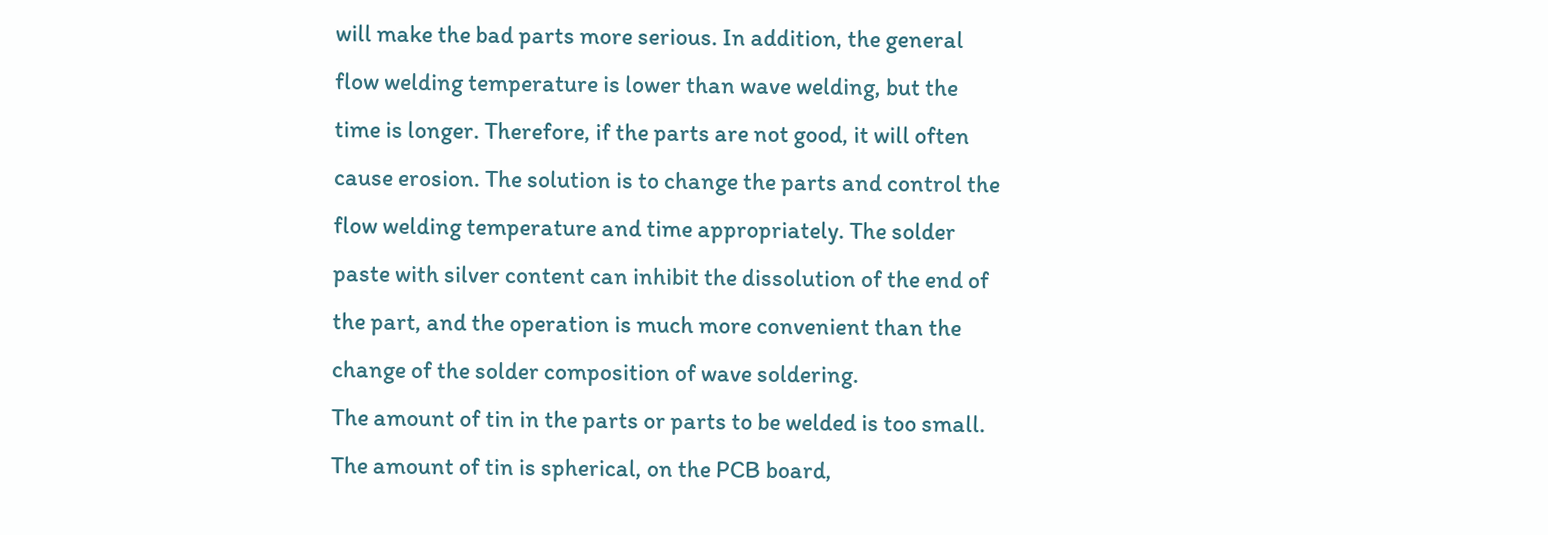will make the bad parts more serious. In addition, the general flow welding temperature is lower than wave welding, but the time is longer. Therefore, if the parts are not good, it will often cause erosion. The solution is to change the parts and control the flow welding temperature and time appropriately. The solder paste with silver content can inhibit the dissolution of the end of the part, and the operation is much more convenient than the change of the solder composition of wave soldering.
The amount of tin in the parts or parts to be welded is too small.
The amount of tin is spherical, on the PCB board,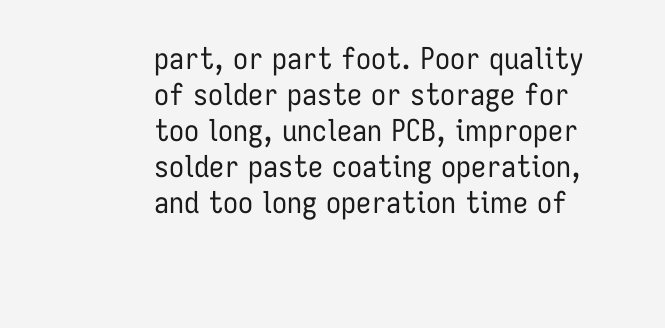part, or part foot. Poor quality of solder paste or storage for too long, unclean PCB, improper solder paste coating operation, and too long operation time of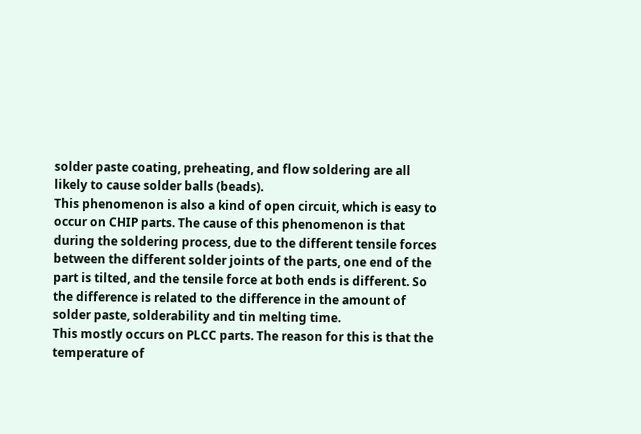solder paste coating, preheating, and flow soldering are all likely to cause solder balls (beads).
This phenomenon is also a kind of open circuit, which is easy to occur on CHIP parts. The cause of this phenomenon is that during the soldering process, due to the different tensile forces between the different solder joints of the parts, one end of the part is tilted, and the tensile force at both ends is different. So the difference is related to the difference in the amount of solder paste, solderability and tin melting time.
This mostly occurs on PLCC parts. The reason for this is that the temperature of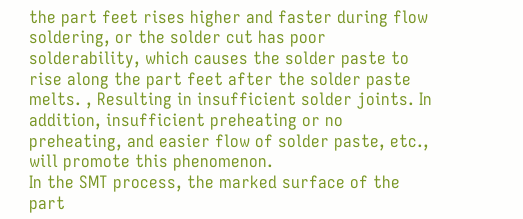the part feet rises higher and faster during flow soldering, or the solder cut has poor solderability, which causes the solder paste to rise along the part feet after the solder paste melts. , Resulting in insufficient solder joints. In addition, insufficient preheating or no preheating, and easier flow of solder paste, etc., will promote this phenomenon.
In the SMT process, the marked surface of the part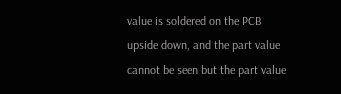value is soldered on the PCB upside down, and the part value cannot be seen but the part value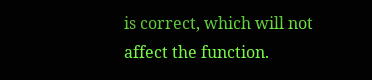is correct, which will not affect the function.